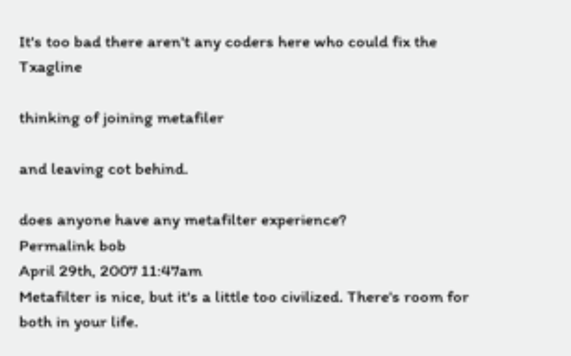It's too bad there aren't any coders here who could fix the Txagline

thinking of joining metafiler

and leaving cot behind.

does anyone have any metafilter experience?
Permalink bob
April 29th, 2007 11:47am
Metafilter is nice, but it's a little too civilized. There's room for both in your life.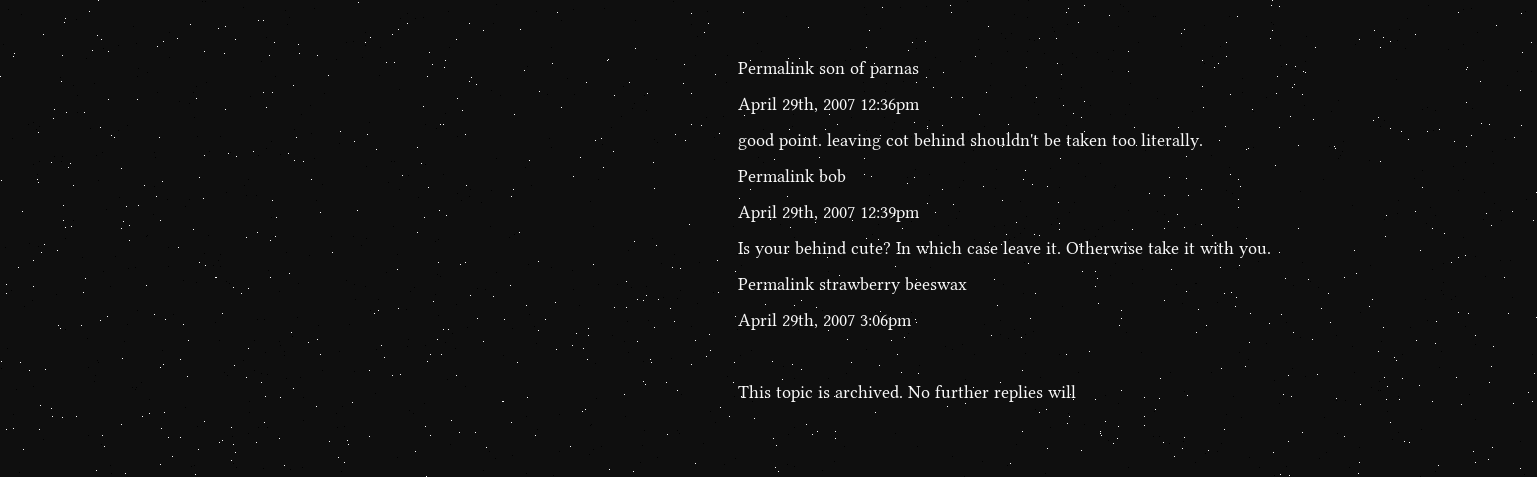Permalink son of parnas
April 29th, 2007 12:36pm
good point. leaving cot behind shouldn't be taken too literally.
Permalink bob
April 29th, 2007 12:39pm
Is your behind cute? In which case leave it. Otherwise take it with you.
Permalink strawberry beeswax
April 29th, 2007 3:06pm

This topic is archived. No further replies will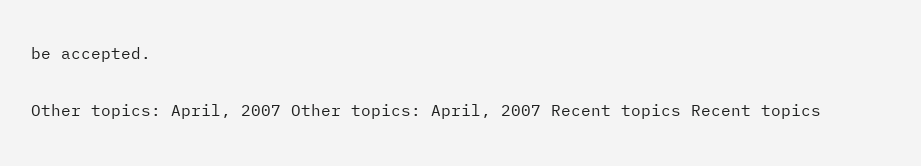be accepted.

Other topics: April, 2007 Other topics: April, 2007 Recent topics Recent topics